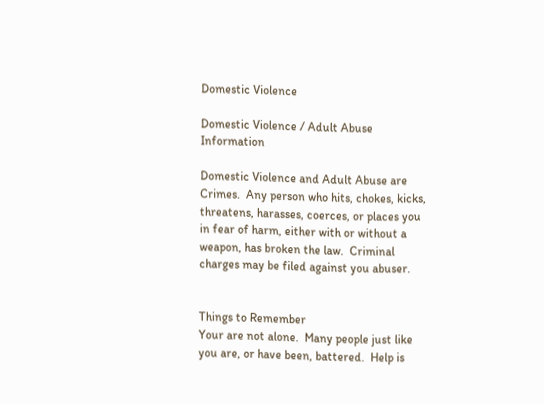Domestic Violence

Domestic Violence / Adult Abuse Information

Domestic Violence and Adult Abuse are Crimes.  Any person who hits, chokes, kicks, threatens, harasses, coerces, or places you in fear of harm, either with or without a weapon, has broken the law.  Criminal charges may be filed against you abuser.


Things to Remember
Your are not alone.  Many people just like you are, or have been, battered.  Help is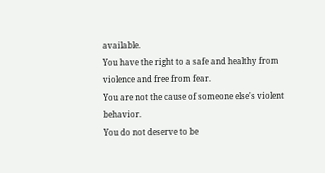available.
You have the right to a safe and healthy from violence and free from fear.
You are not the cause of someone else's violent behavior.
You do not deserve to be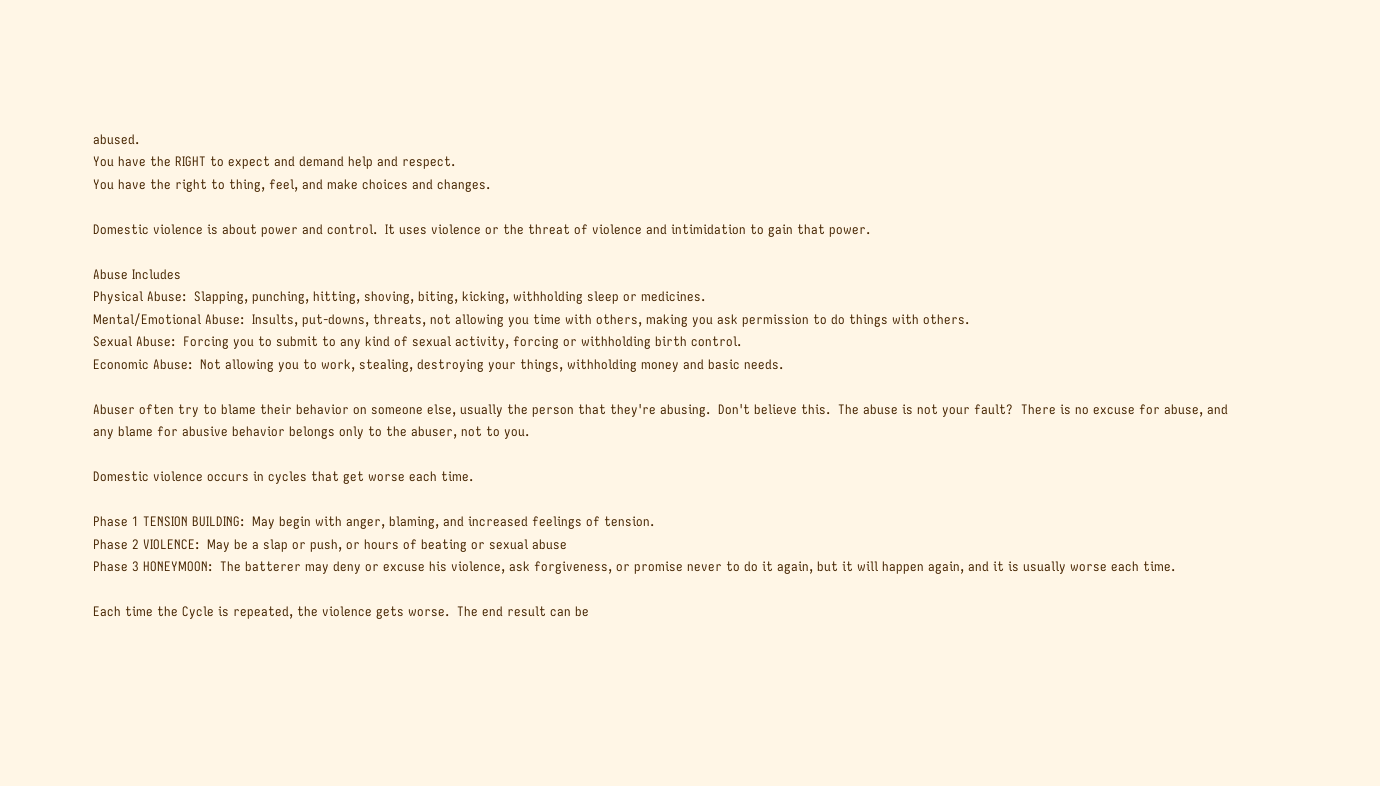abused.
You have the RIGHT to expect and demand help and respect.
You have the right to thing, feel, and make choices and changes.

Domestic violence is about power and control.  It uses violence or the threat of violence and intimidation to gain that power.

Abuse Includes
Physical Abuse:  Slapping, punching, hitting, shoving, biting, kicking, withholding sleep or medicines.
Mental/Emotional Abuse:  Insults, put-downs, threats, not allowing you time with others, making you ask permission to do things with others.
Sexual Abuse:  Forcing you to submit to any kind of sexual activity, forcing or withholding birth control.
Economic Abuse:  Not allowing you to work, stealing, destroying your things, withholding money and basic needs.

Abuser often try to blame their behavior on someone else, usually the person that they're abusing.  Don't believe this.  The abuse is not your fault?  There is no excuse for abuse, and any blame for abusive behavior belongs only to the abuser, not to you.

Domestic violence occurs in cycles that get worse each time.

Phase 1 TENSION BUILDING:  May begin with anger, blaming, and increased feelings of tension.
Phase 2 VIOLENCE:  May be a slap or push, or hours of beating or sexual abuse
Phase 3 HONEYMOON:  The batterer may deny or excuse his violence, ask forgiveness, or promise never to do it again, but it will happen again, and it is usually worse each time.

Each time the Cycle is repeated, the violence gets worse.  The end result can be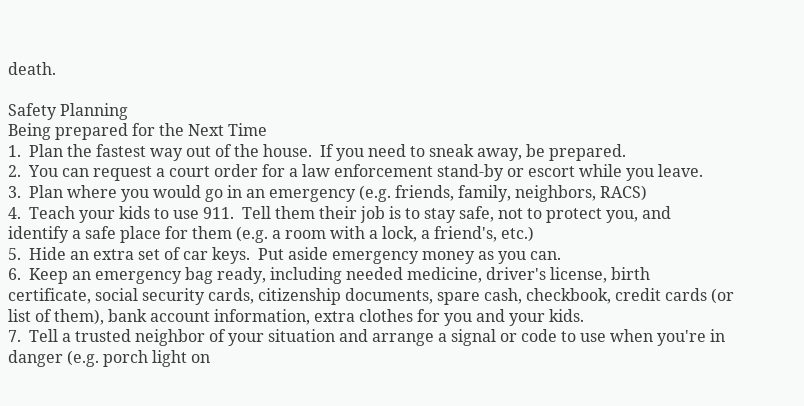death.

Safety Planning
Being prepared for the Next Time
1.  Plan the fastest way out of the house.  If you need to sneak away, be prepared.
2.  You can request a court order for a law enforcement stand-by or escort while you leave.
3.  Plan where you would go in an emergency (e.g. friends, family, neighbors, RACS)
4.  Teach your kids to use 911.  Tell them their job is to stay safe, not to protect you, and identify a safe place for them (e.g. a room with a lock, a friend's, etc.)
5.  Hide an extra set of car keys.  Put aside emergency money as you can.
6.  Keep an emergency bag ready, including needed medicine, driver's license, birth certificate, social security cards, citizenship documents, spare cash, checkbook, credit cards (or list of them), bank account information, extra clothes for you and your kids.
7.  Tell a trusted neighbor of your situation and arrange a signal or code to use when you're in danger (e.g. porch light on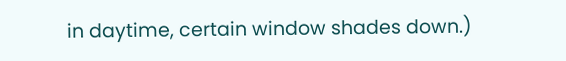in daytime, certain window shades down.)